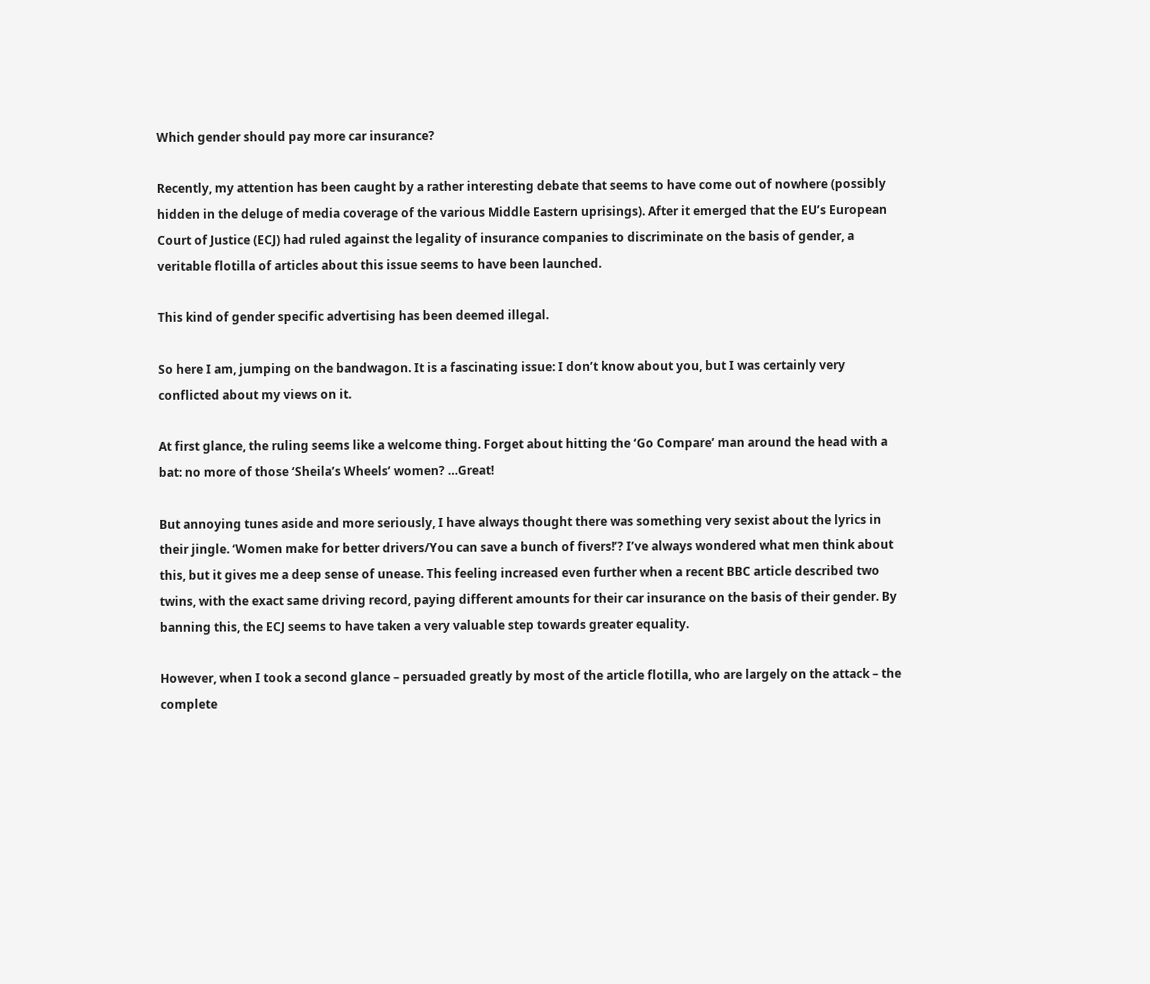Which gender should pay more car insurance?

Recently, my attention has been caught by a rather interesting debate that seems to have come out of nowhere (possibly hidden in the deluge of media coverage of the various Middle Eastern uprisings). After it emerged that the EU’s European Court of Justice (ECJ) had ruled against the legality of insurance companies to discriminate on the basis of gender, a veritable flotilla of articles about this issue seems to have been launched.

This kind of gender specific advertising has been deemed illegal.

So here I am, jumping on the bandwagon. It is a fascinating issue: I don’t know about you, but I was certainly very conflicted about my views on it.

At first glance, the ruling seems like a welcome thing. Forget about hitting the ‘Go Compare’ man around the head with a bat: no more of those ‘Sheila’s Wheels’ women? …Great!

But annoying tunes aside and more seriously, I have always thought there was something very sexist about the lyrics in their jingle. ‘Women make for better drivers/You can save a bunch of fivers!’? I’ve always wondered what men think about this, but it gives me a deep sense of unease. This feeling increased even further when a recent BBC article described two twins, with the exact same driving record, paying different amounts for their car insurance on the basis of their gender. By banning this, the ECJ seems to have taken a very valuable step towards greater equality.

However, when I took a second glance – persuaded greatly by most of the article flotilla, who are largely on the attack – the complete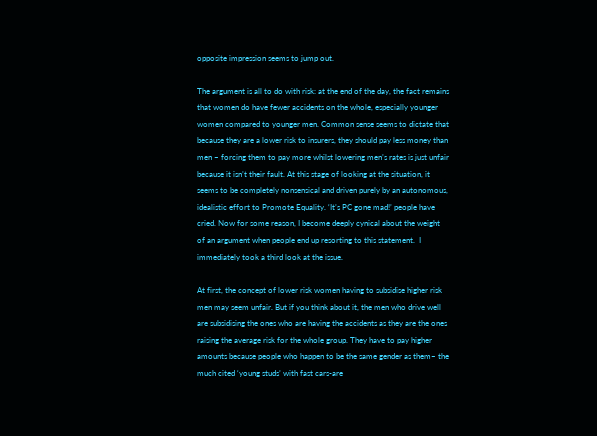opposite impression seems to jump out.

The argument is all to do with risk: at the end of the day, the fact remains that women do have fewer accidents on the whole, especially younger women compared to younger men. Common sense seems to dictate that because they are a lower risk to insurers, they should pay less money than men – forcing them to pay more whilst lowering men’s rates is just unfair because it isn’t their fault. At this stage of looking at the situation, it seems to be completely nonsensical and driven purely by an autonomous, idealistic effort to Promote Equality. ‘It’s PC gone mad!’ people have cried. Now for some reason, I become deeply cynical about the weight of an argument when people end up resorting to this statement.  I immediately took a third look at the issue.

At first, the concept of lower risk women having to subsidise higher risk men may seem unfair. But if you think about it, the men who drive well are subsidising the ones who are having the accidents as they are the ones raising the average risk for the whole group. They have to pay higher amounts because people who happen to be the same gender as them– the much cited ‘young studs’ with fast cars-are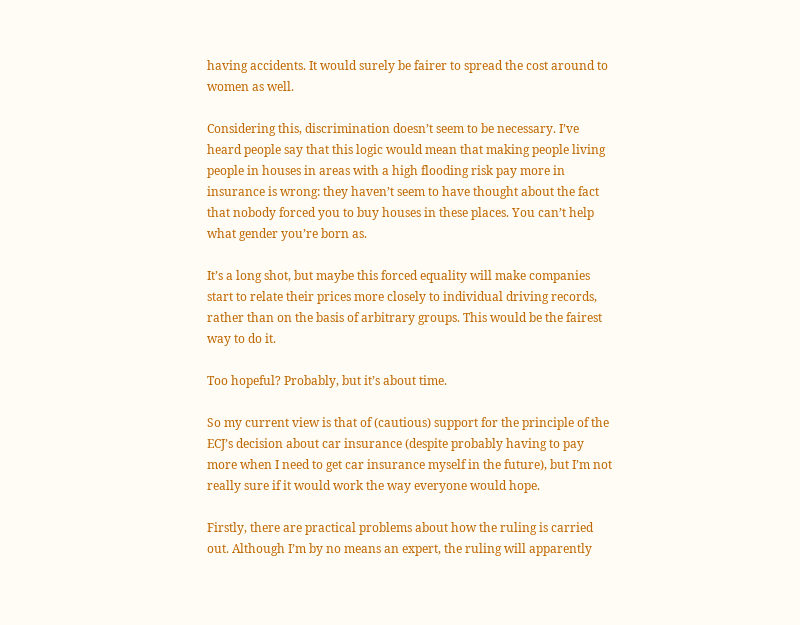having accidents. It would surely be fairer to spread the cost around to women as well.

Considering this, discrimination doesn’t seem to be necessary. I’ve heard people say that this logic would mean that making people living people in houses in areas with a high flooding risk pay more in insurance is wrong: they haven’t seem to have thought about the fact that nobody forced you to buy houses in these places. You can’t help what gender you’re born as.

It’s a long shot, but maybe this forced equality will make companies start to relate their prices more closely to individual driving records, rather than on the basis of arbitrary groups. This would be the fairest way to do it.

Too hopeful? Probably, but it’s about time.

So my current view is that of (cautious) support for the principle of the ECJ’s decision about car insurance (despite probably having to pay more when I need to get car insurance myself in the future), but I’m not really sure if it would work the way everyone would hope.

Firstly, there are practical problems about how the ruling is carried out. Although I’m by no means an expert, the ruling will apparently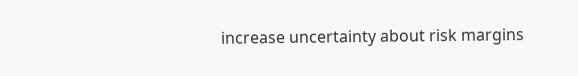increase uncertainty about risk margins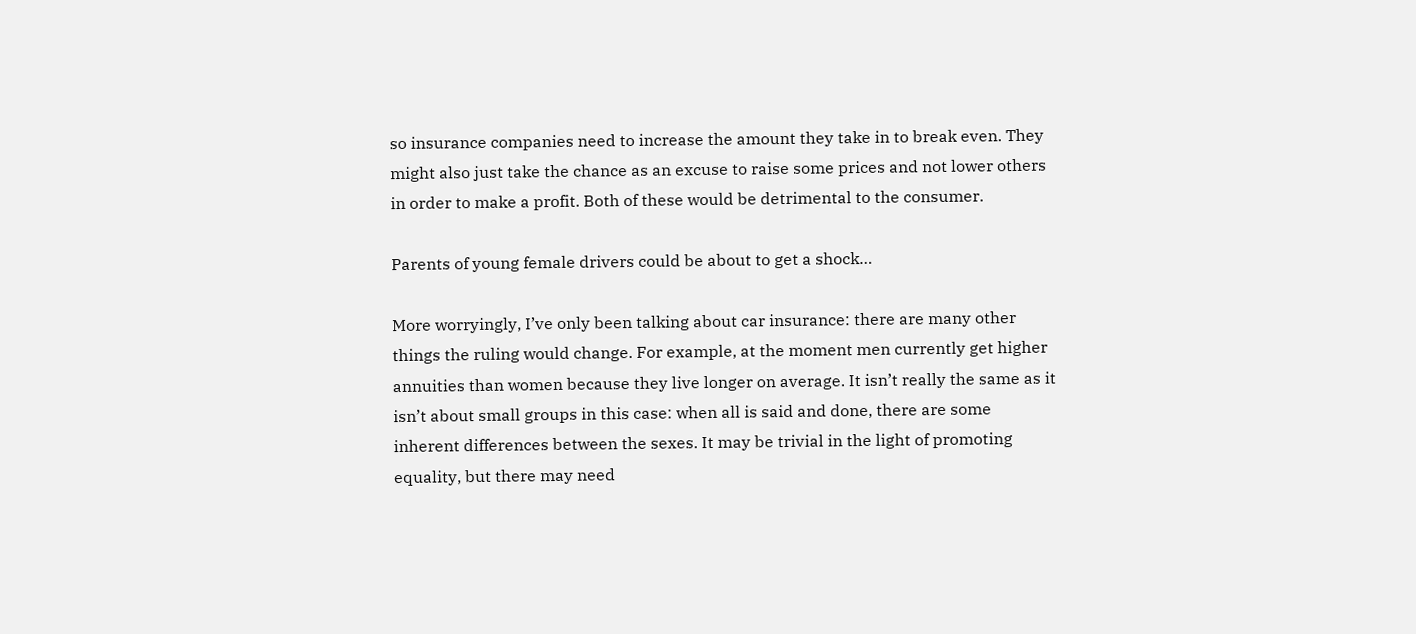so insurance companies need to increase the amount they take in to break even. They might also just take the chance as an excuse to raise some prices and not lower others in order to make a profit. Both of these would be detrimental to the consumer.

Parents of young female drivers could be about to get a shock…

More worryingly, I’ve only been talking about car insurance: there are many other things the ruling would change. For example, at the moment men currently get higher annuities than women because they live longer on average. It isn’t really the same as it isn’t about small groups in this case: when all is said and done, there are some inherent differences between the sexes. It may be trivial in the light of promoting equality, but there may need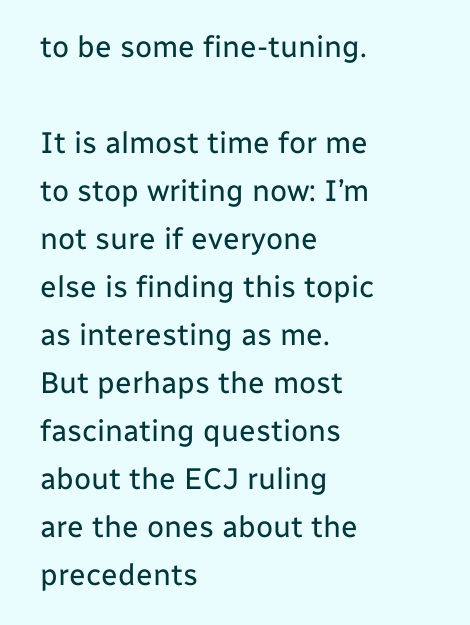to be some fine-tuning.

It is almost time for me to stop writing now: I’m not sure if everyone else is finding this topic as interesting as me. But perhaps the most fascinating questions about the ECJ ruling are the ones about the precedents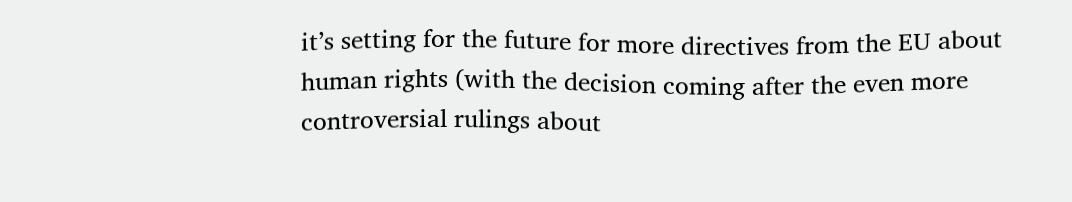it’s setting for the future for more directives from the EU about human rights (with the decision coming after the even more controversial rulings about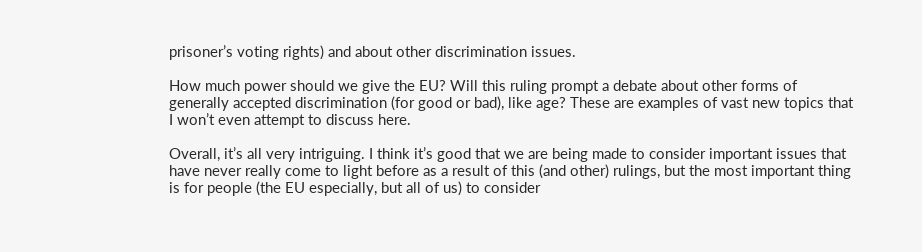prisoner’s voting rights) and about other discrimination issues.

How much power should we give the EU? Will this ruling prompt a debate about other forms of generally accepted discrimination (for good or bad), like age? These are examples of vast new topics that I won’t even attempt to discuss here.

Overall, it’s all very intriguing. I think it’s good that we are being made to consider important issues that have never really come to light before as a result of this (and other) rulings, but the most important thing is for people (the EU especially, but all of us) to consider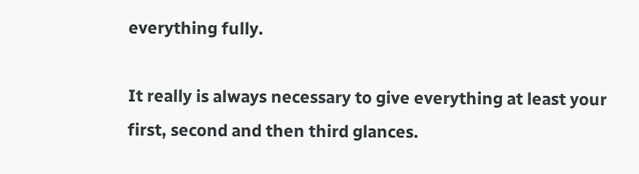everything fully.

It really is always necessary to give everything at least your first, second and then third glances.